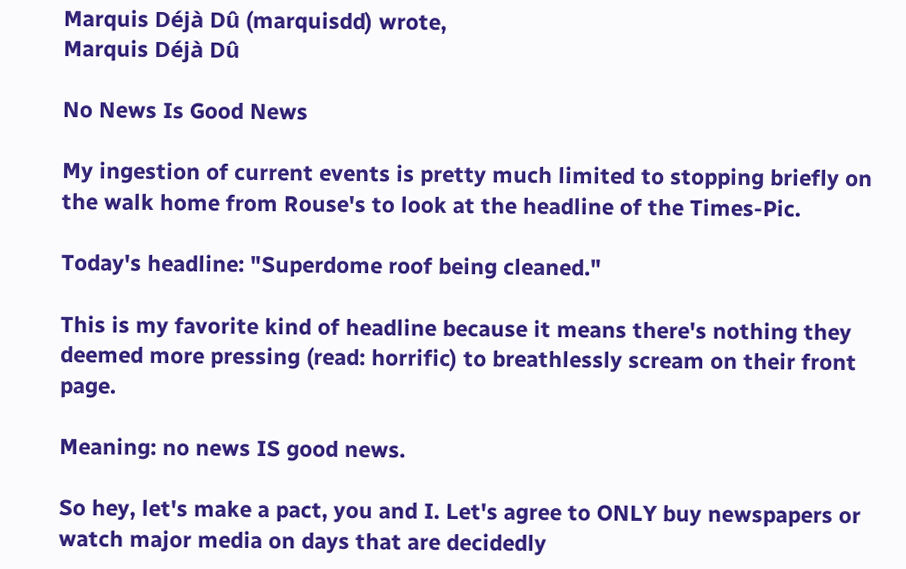Marquis Déjà Dû (marquisdd) wrote,
Marquis Déjà Dû

No News Is Good News

My ingestion of current events is pretty much limited to stopping briefly on the walk home from Rouse's to look at the headline of the Times-Pic.

Today's headline: "Superdome roof being cleaned."

This is my favorite kind of headline because it means there's nothing they deemed more pressing (read: horrific) to breathlessly scream on their front page.

Meaning: no news IS good news.

So hey, let's make a pact, you and I. Let's agree to ONLY buy newspapers or watch major media on days that are decidedly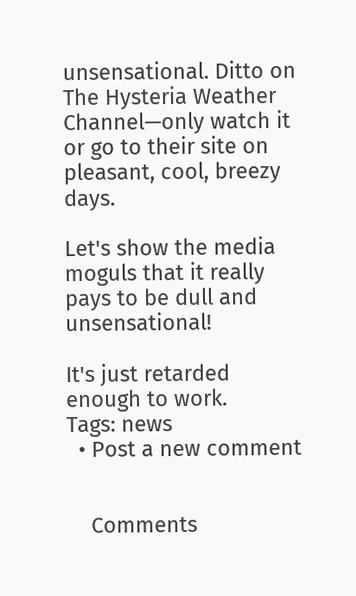unsensational. Ditto on The Hysteria Weather Channel—only watch it or go to their site on pleasant, cool, breezy days.

Let's show the media moguls that it really pays to be dull and unsensational!

It's just retarded enough to work.
Tags: news
  • Post a new comment


    Comments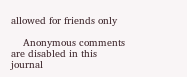allowed for friends only

    Anonymous comments are disabled in this journal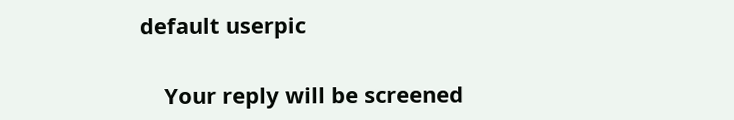default userpic

    Your reply will be screened